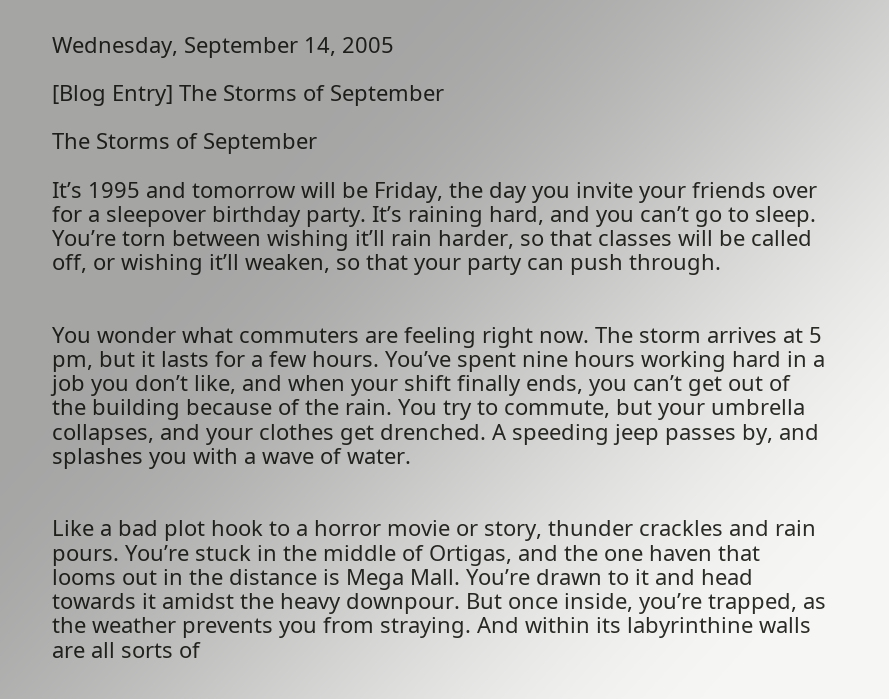Wednesday, September 14, 2005

[Blog Entry] The Storms of September

The Storms of September

It’s 1995 and tomorrow will be Friday, the day you invite your friends over for a sleepover birthday party. It’s raining hard, and you can’t go to sleep. You’re torn between wishing it’ll rain harder, so that classes will be called off, or wishing it’ll weaken, so that your party can push through.


You wonder what commuters are feeling right now. The storm arrives at 5 pm, but it lasts for a few hours. You’ve spent nine hours working hard in a job you don’t like, and when your shift finally ends, you can’t get out of the building because of the rain. You try to commute, but your umbrella collapses, and your clothes get drenched. A speeding jeep passes by, and splashes you with a wave of water.


Like a bad plot hook to a horror movie or story, thunder crackles and rain pours. You’re stuck in the middle of Ortigas, and the one haven that looms out in the distance is Mega Mall. You’re drawn to it and head towards it amidst the heavy downpour. But once inside, you’re trapped, as the weather prevents you from straying. And within its labyrinthine walls are all sorts of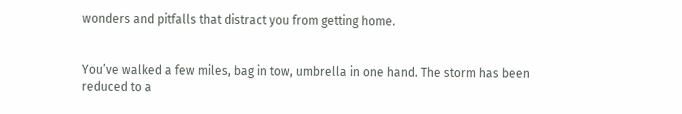wonders and pitfalls that distract you from getting home.


You’ve walked a few miles, bag in tow, umbrella in one hand. The storm has been reduced to a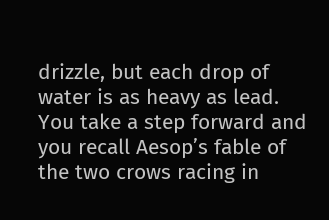drizzle, but each drop of water is as heavy as lead. You take a step forward and you recall Aesop’s fable of the two crows racing in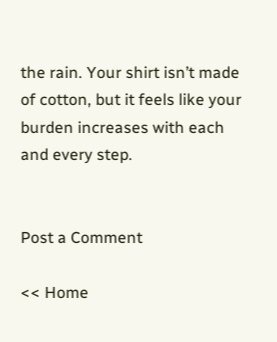the rain. Your shirt isn’t made of cotton, but it feels like your burden increases with each and every step.


Post a Comment

<< Home